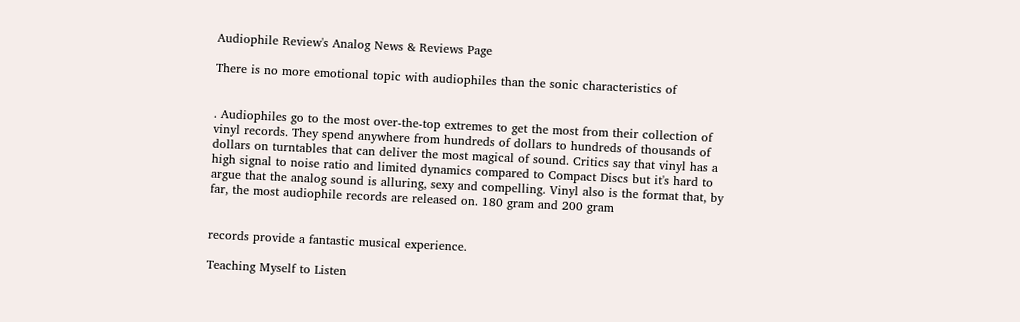Audiophile Review's Analog News & Reviews Page

There is no more emotional topic with audiophiles than the sonic characteristics of


. Audiophiles go to the most over-the-top extremes to get the most from their collection of vinyl records. They spend anywhere from hundreds of dollars to hundreds of thousands of dollars on turntables that can deliver the most magical of sound. Critics say that vinyl has a high signal to noise ratio and limited dynamics compared to Compact Discs but it's hard to argue that the analog sound is alluring, sexy and compelling. Vinyl also is the format that, by far, the most audiophile records are released on. 180 gram and 200 gram


records provide a fantastic musical experience.

Teaching Myself to Listen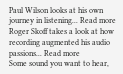Paul Wilson looks at his own journey in listening... Read more
Roger Skoff takes a look at how recording augmented his audio passions... Read more
Some sound you want to hear,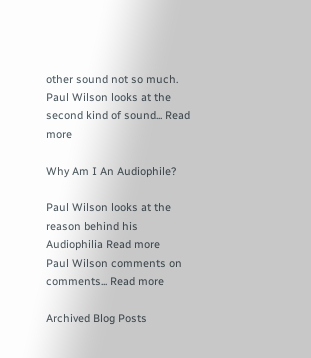other sound not so much. Paul Wilson looks at the second kind of sound... Read more

Why Am I An Audiophile?

Paul Wilson looks at the reason behind his Audiophilia Read more
Paul Wilson comments on comments... Read more

Archived Blog Posts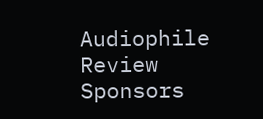Audiophile Review Sponsors